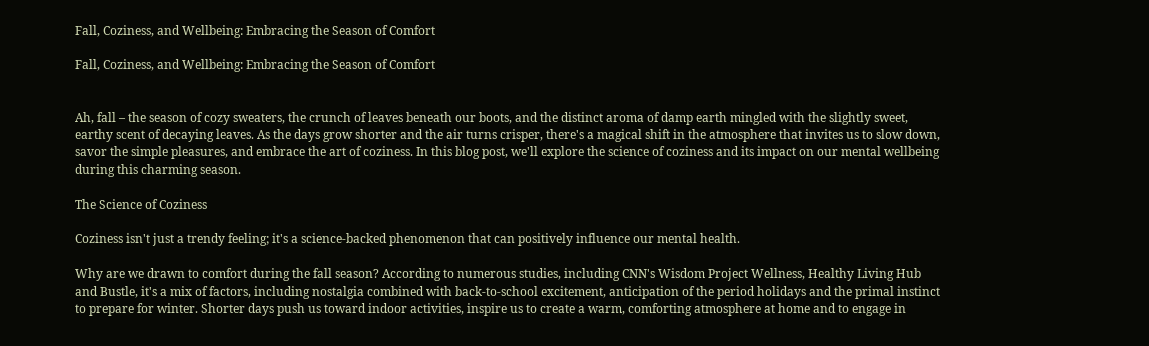Fall, Coziness, and Wellbeing: Embracing the Season of Comfort

Fall, Coziness, and Wellbeing: Embracing the Season of Comfort


Ah, fall – the season of cozy sweaters, the crunch of leaves beneath our boots, and the distinct aroma of damp earth mingled with the slightly sweet, earthy scent of decaying leaves. As the days grow shorter and the air turns crisper, there's a magical shift in the atmosphere that invites us to slow down, savor the simple pleasures, and embrace the art of coziness. In this blog post, we'll explore the science of coziness and its impact on our mental wellbeing during this charming season.

The Science of Coziness

Coziness isn't just a trendy feeling; it's a science-backed phenomenon that can positively influence our mental health.

Why are we drawn to comfort during the fall season? According to numerous studies, including CNN's Wisdom Project Wellness, Healthy Living Hub and Bustle, it's a mix of factors, including nostalgia combined with back-to-school excitement, anticipation of the period holidays and the primal instinct to prepare for winter. Shorter days push us toward indoor activities, inspire us to create a warm, comforting atmosphere at home and to engage in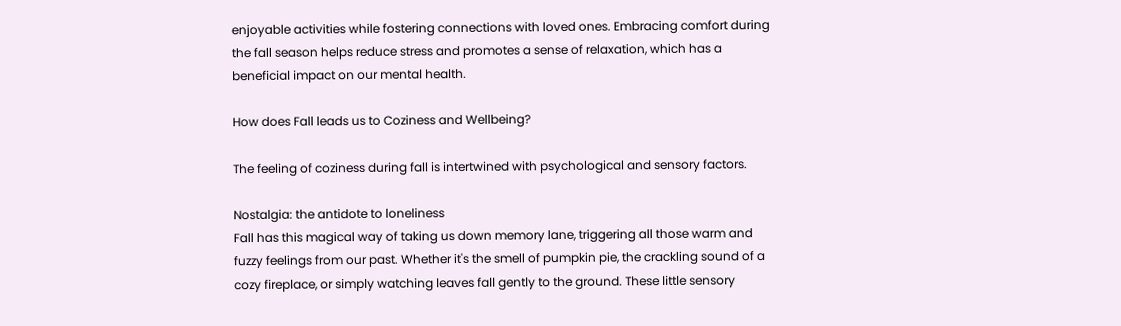enjoyable activities while fostering connections with loved ones. Embracing comfort during the fall season helps reduce stress and promotes a sense of relaxation, which has a beneficial impact on our mental health.

How does Fall leads us to Coziness and Wellbeing?

The feeling of coziness during fall is intertwined with psychological and sensory factors.

Nostalgia: the antidote to loneliness
Fall has this magical way of taking us down memory lane, triggering all those warm and fuzzy feelings from our past. Whether it's the smell of pumpkin pie, the crackling sound of a cozy fireplace, or simply watching leaves fall gently to the ground. These little sensory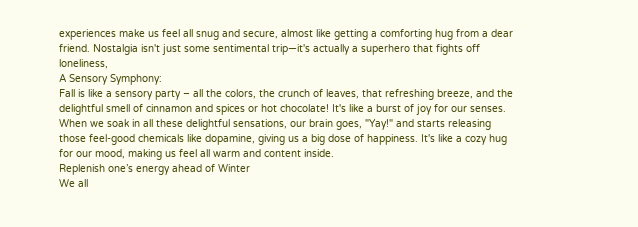experiences make us feel all snug and secure, almost like getting a comforting hug from a dear friend. Nostalgia isn't just some sentimental trip—it's actually a superhero that fights off loneliness,
A Sensory Symphony:
Fall is like a sensory party – all the colors, the crunch of leaves, that refreshing breeze, and the delightful smell of cinnamon and spices or hot chocolate! It's like a burst of joy for our senses. When we soak in all these delightful sensations, our brain goes, "Yay!" and starts releasing those feel-good chemicals like dopamine, giving us a big dose of happiness. It's like a cozy hug for our mood, making us feel all warm and content inside.
Replenish one’s energy ahead of Winter
We all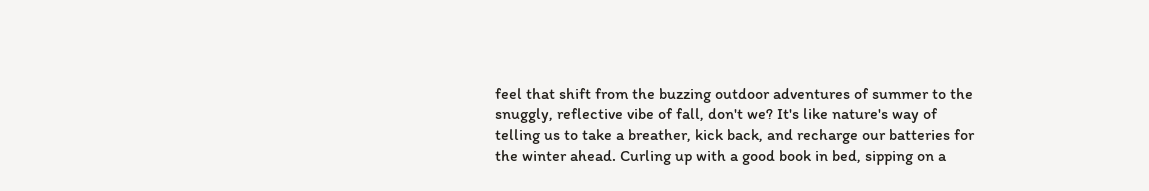feel that shift from the buzzing outdoor adventures of summer to the snuggly, reflective vibe of fall, don't we? It's like nature's way of telling us to take a breather, kick back, and recharge our batteries for the winter ahead. Curling up with a good book in bed, sipping on a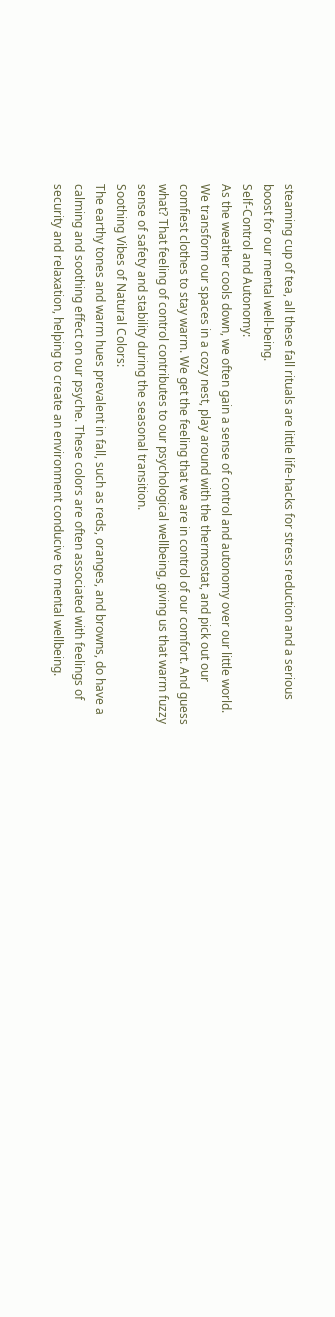steaming cup of tea, all these fall rituals are little life-hacks for stress reduction and a serious boost for our mental well-being.
Self-Control and Autonomy:
As the weather cools down, we often gain a sense of control and autonomy over our little world. We transform our spaces in a cozy nest, play around with the thermostat, and pick out our comfiest clothes to stay warm. We get the feeling that we are in control of our comfort. And guess what? That feeling of control contributes to our psychological wellbeing, giving us that warm fuzzy sense of safety and stability during the seasonal transition.
Soothing Vibes of Natural Colors:
The earthy tones and warm hues prevalent in fall, such as reds, oranges, and browns, do have a calming and soothing effect on our psyche. These colors are often associated with feelings of security and relaxation, helping to create an environment conducive to mental wellbeing.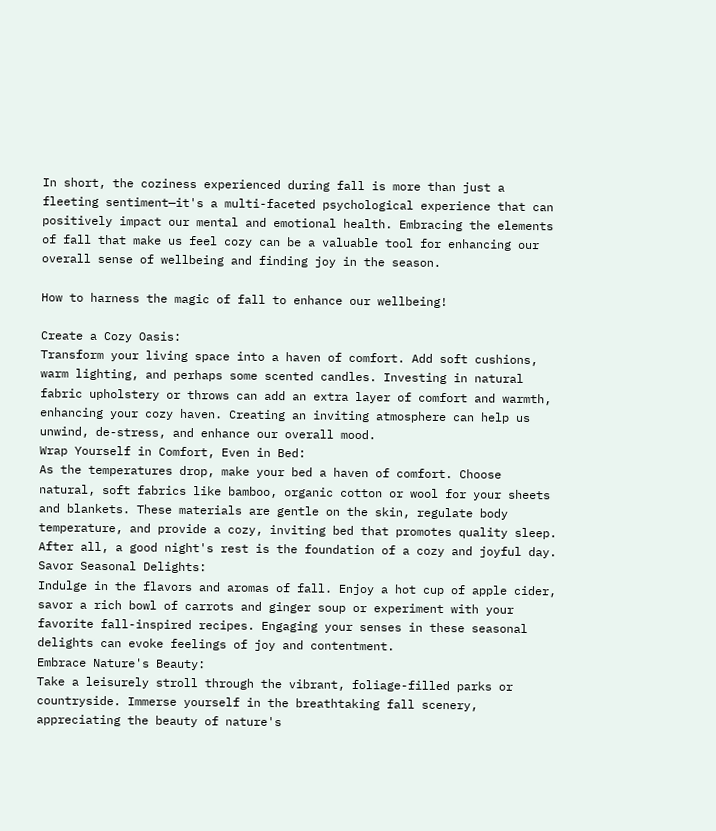In short, the coziness experienced during fall is more than just a fleeting sentiment—it's a multi-faceted psychological experience that can positively impact our mental and emotional health. Embracing the elements of fall that make us feel cozy can be a valuable tool for enhancing our overall sense of wellbeing and finding joy in the season.

How to harness the magic of fall to enhance our wellbeing!

Create a Cozy Oasis:
Transform your living space into a haven of comfort. Add soft cushions, warm lighting, and perhaps some scented candles. Investing in natural fabric upholstery or throws can add an extra layer of comfort and warmth, enhancing your cozy haven. Creating an inviting atmosphere can help us unwind, de-stress, and enhance our overall mood.
Wrap Yourself in Comfort, Even in Bed:
As the temperatures drop, make your bed a haven of comfort. Choose natural, soft fabrics like bamboo, organic cotton or wool for your sheets and blankets. These materials are gentle on the skin, regulate body temperature, and provide a cozy, inviting bed that promotes quality sleep. After all, a good night's rest is the foundation of a cozy and joyful day.
Savor Seasonal Delights:
Indulge in the flavors and aromas of fall. Enjoy a hot cup of apple cider, savor a rich bowl of carrots and ginger soup or experiment with your favorite fall-inspired recipes. Engaging your senses in these seasonal delights can evoke feelings of joy and contentment.
Embrace Nature's Beauty:
Take a leisurely stroll through the vibrant, foliage-filled parks or countryside. Immerse yourself in the breathtaking fall scenery, appreciating the beauty of nature's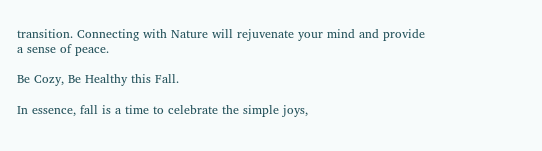transition. Connecting with Nature will rejuvenate your mind and provide a sense of peace.

Be Cozy, Be Healthy this Fall.

In essence, fall is a time to celebrate the simple joys,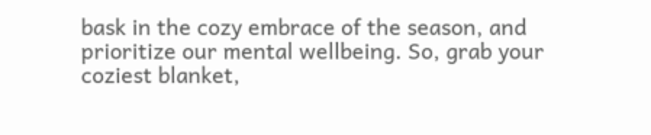bask in the cozy embrace of the season, and prioritize our mental wellbeing. So, grab your coziest blanket,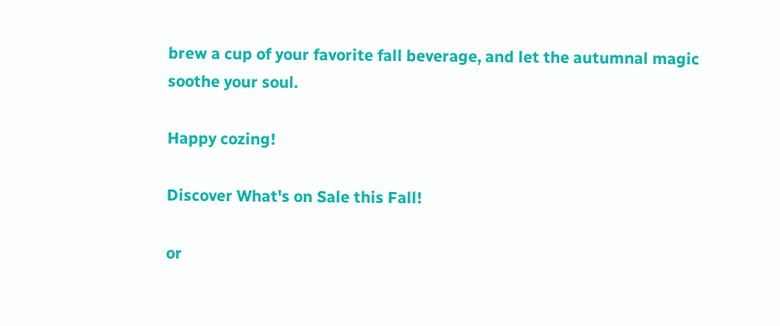brew a cup of your favorite fall beverage, and let the autumnal magic soothe your soul.

Happy cozing!

Discover What's on Sale this Fall!

or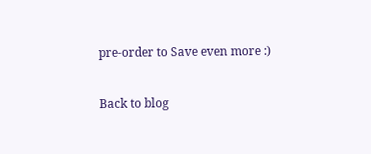pre-order to Save even more :)

Back to blog